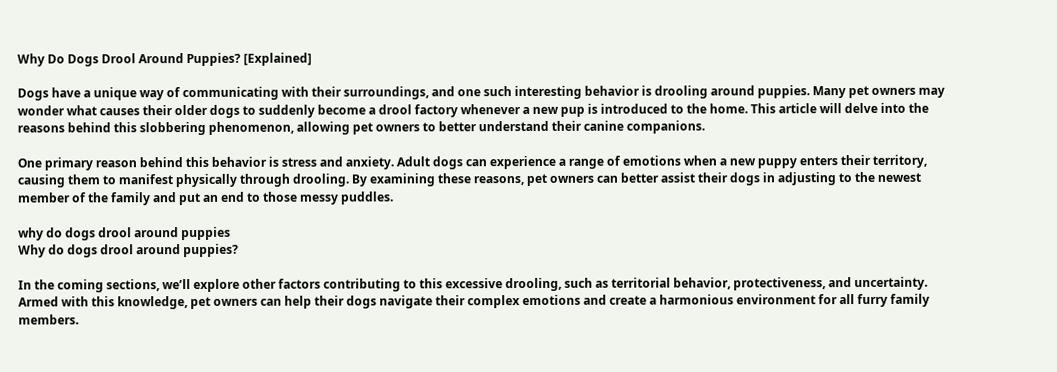Why Do Dogs Drool Around Puppies? [Explained]

Dogs have a unique way of communicating with their surroundings, and one such interesting behavior is drooling around puppies. Many pet owners may wonder what causes their older dogs to suddenly become a drool factory whenever a new pup is introduced to the home. This article will delve into the reasons behind this slobbering phenomenon, allowing pet owners to better understand their canine companions.

One primary reason behind this behavior is stress and anxiety. Adult dogs can experience a range of emotions when a new puppy enters their territory, causing them to manifest physically through drooling. By examining these reasons, pet owners can better assist their dogs in adjusting to the newest member of the family and put an end to those messy puddles.

why do dogs drool around puppies
Why do dogs drool around puppies?

In the coming sections, we’ll explore other factors contributing to this excessive drooling, such as territorial behavior, protectiveness, and uncertainty. Armed with this knowledge, pet owners can help their dogs navigate their complex emotions and create a harmonious environment for all furry family members.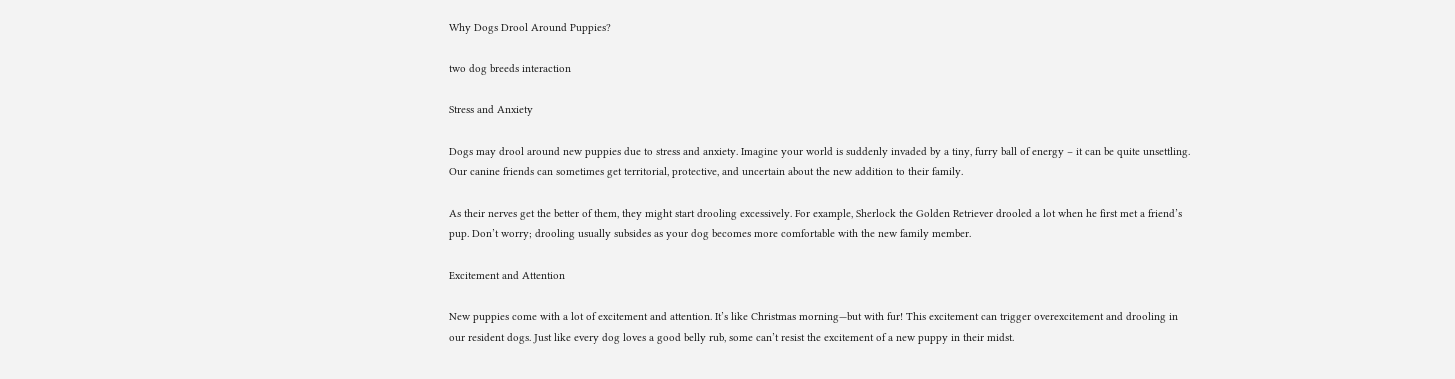Why Dogs Drool Around Puppies?

two dog breeds interaction

Stress and Anxiety

Dogs may drool around new puppies due to stress and anxiety. Imagine your world is suddenly invaded by a tiny, furry ball of energy – it can be quite unsettling. Our canine friends can sometimes get territorial, protective, and uncertain about the new addition to their family.

As their nerves get the better of them, they might start drooling excessively. For example, Sherlock the Golden Retriever drooled a lot when he first met a friend’s pup. Don’t worry; drooling usually subsides as your dog becomes more comfortable with the new family member.

Excitement and Attention

New puppies come with a lot of excitement and attention. It’s like Christmas morning—but with fur! This excitement can trigger overexcitement and drooling in our resident dogs. Just like every dog loves a good belly rub, some can’t resist the excitement of a new puppy in their midst.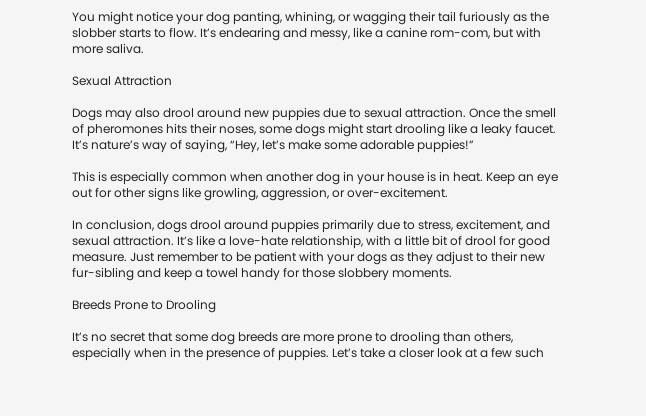You might notice your dog panting, whining, or wagging their tail furiously as the slobber starts to flow. It’s endearing and messy, like a canine rom-com, but with more saliva.

Sexual Attraction

Dogs may also drool around new puppies due to sexual attraction. Once the smell of pheromones hits their noses, some dogs might start drooling like a leaky faucet. It’s nature’s way of saying, “Hey, let’s make some adorable puppies!”

This is especially common when another dog in your house is in heat. Keep an eye out for other signs like growling, aggression, or over-excitement.

In conclusion, dogs drool around puppies primarily due to stress, excitement, and sexual attraction. It’s like a love-hate relationship, with a little bit of drool for good measure. Just remember to be patient with your dogs as they adjust to their new fur-sibling and keep a towel handy for those slobbery moments.

Breeds Prone to Drooling

It’s no secret that some dog breeds are more prone to drooling than others, especially when in the presence of puppies. Let’s take a closer look at a few such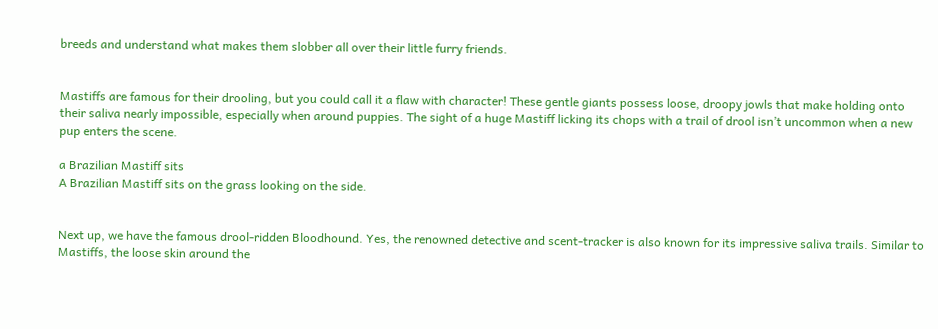breeds and understand what makes them slobber all over their little furry friends.


Mastiffs are famous for their drooling, but you could call it a flaw with character! These gentle giants possess loose, droopy jowls that make holding onto their saliva nearly impossible, especially when around puppies. The sight of a huge Mastiff licking its chops with a trail of drool isn’t uncommon when a new pup enters the scene.

a Brazilian Mastiff sits
A Brazilian Mastiff sits on the grass looking on the side.


Next up, we have the famous drool-ridden Bloodhound. Yes, the renowned detective and scent-tracker is also known for its impressive saliva trails. Similar to Mastiffs, the loose skin around the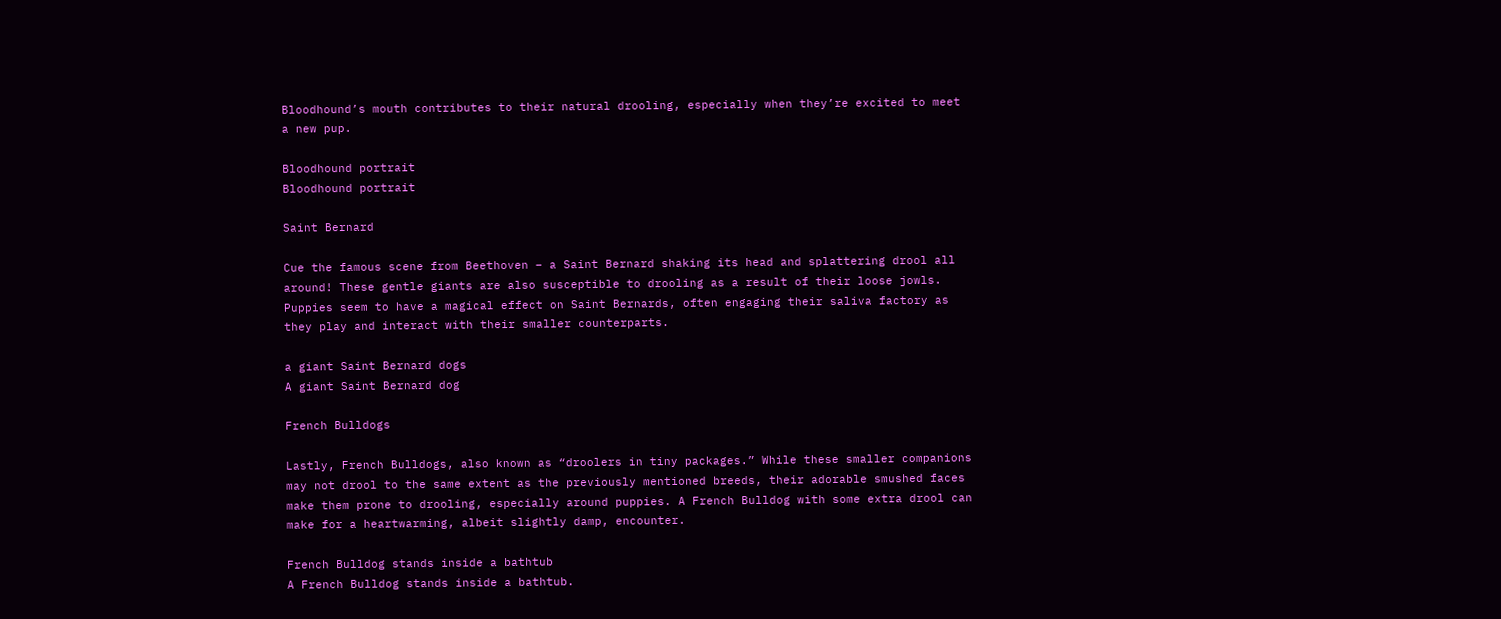Bloodhound’s mouth contributes to their natural drooling, especially when they’re excited to meet a new pup.

Bloodhound portrait
Bloodhound portrait

Saint Bernard

Cue the famous scene from Beethoven – a Saint Bernard shaking its head and splattering drool all around! These gentle giants are also susceptible to drooling as a result of their loose jowls. Puppies seem to have a magical effect on Saint Bernards, often engaging their saliva factory as they play and interact with their smaller counterparts.

a giant Saint Bernard dogs
A giant Saint Bernard dog

French Bulldogs

Lastly, French Bulldogs, also known as “droolers in tiny packages.” While these smaller companions may not drool to the same extent as the previously mentioned breeds, their adorable smushed faces make them prone to drooling, especially around puppies. A French Bulldog with some extra drool can make for a heartwarming, albeit slightly damp, encounter.

French Bulldog stands inside a bathtub
A French Bulldog stands inside a bathtub.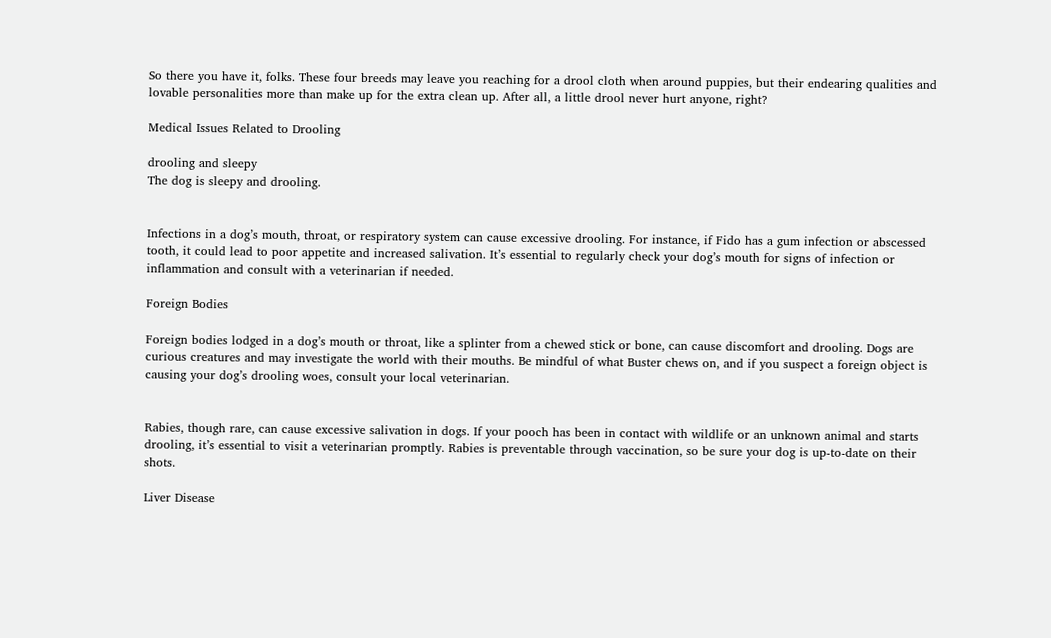So there you have it, folks. These four breeds may leave you reaching for a drool cloth when around puppies, but their endearing qualities and lovable personalities more than make up for the extra clean up. After all, a little drool never hurt anyone, right?

Medical Issues Related to Drooling

drooling and sleepy
The dog is sleepy and drooling.


Infections in a dog’s mouth, throat, or respiratory system can cause excessive drooling. For instance, if Fido has a gum infection or abscessed tooth, it could lead to poor appetite and increased salivation. It’s essential to regularly check your dog’s mouth for signs of infection or inflammation and consult with a veterinarian if needed.

Foreign Bodies

Foreign bodies lodged in a dog’s mouth or throat, like a splinter from a chewed stick or bone, can cause discomfort and drooling. Dogs are curious creatures and may investigate the world with their mouths. Be mindful of what Buster chews on, and if you suspect a foreign object is causing your dog’s drooling woes, consult your local veterinarian.


Rabies, though rare, can cause excessive salivation in dogs. If your pooch has been in contact with wildlife or an unknown animal and starts drooling, it’s essential to visit a veterinarian promptly. Rabies is preventable through vaccination, so be sure your dog is up-to-date on their shots.

Liver Disease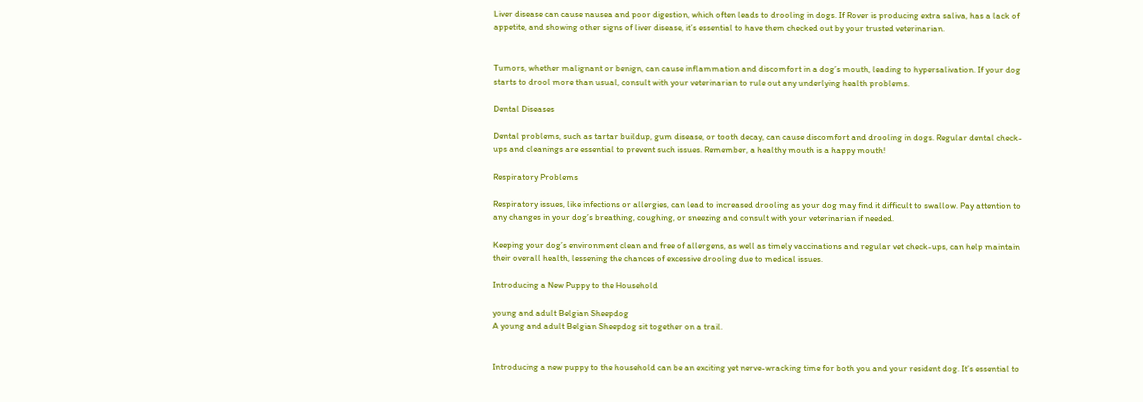Liver disease can cause nausea and poor digestion, which often leads to drooling in dogs. If Rover is producing extra saliva, has a lack of appetite, and showing other signs of liver disease, it’s essential to have them checked out by your trusted veterinarian.


Tumors, whether malignant or benign, can cause inflammation and discomfort in a dog’s mouth, leading to hypersalivation. If your dog starts to drool more than usual, consult with your veterinarian to rule out any underlying health problems.

Dental Diseases

Dental problems, such as tartar buildup, gum disease, or tooth decay, can cause discomfort and drooling in dogs. Regular dental check-ups and cleanings are essential to prevent such issues. Remember, a healthy mouth is a happy mouth!

Respiratory Problems

Respiratory issues, like infections or allergies, can lead to increased drooling as your dog may find it difficult to swallow. Pay attention to any changes in your dog’s breathing, coughing, or sneezing and consult with your veterinarian if needed.

Keeping your dog’s environment clean and free of allergens, as well as timely vaccinations and regular vet check-ups, can help maintain their overall health, lessening the chances of excessive drooling due to medical issues.

Introducing a New Puppy to the Household

young and adult Belgian Sheepdog
A young and adult Belgian Sheepdog sit together on a trail.


Introducing a new puppy to the household can be an exciting yet nerve-wracking time for both you and your resident dog. It’s essential to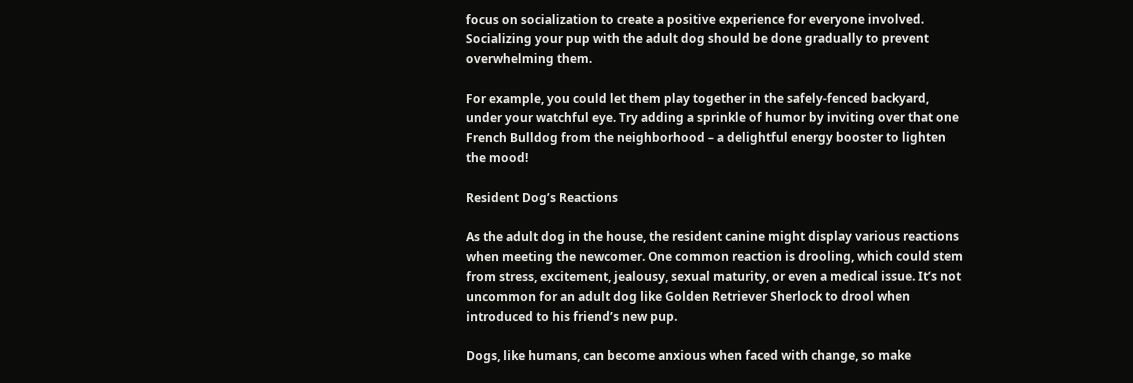focus on socialization to create a positive experience for everyone involved. Socializing your pup with the adult dog should be done gradually to prevent overwhelming them.

For example, you could let them play together in the safely-fenced backyard, under your watchful eye. Try adding a sprinkle of humor by inviting over that one French Bulldog from the neighborhood – a delightful energy booster to lighten the mood!

Resident Dog’s Reactions

As the adult dog in the house, the resident canine might display various reactions when meeting the newcomer. One common reaction is drooling, which could stem from stress, excitement, jealousy, sexual maturity, or even a medical issue. It’s not uncommon for an adult dog like Golden Retriever Sherlock to drool when introduced to his friend’s new pup.

Dogs, like humans, can become anxious when faced with change, so make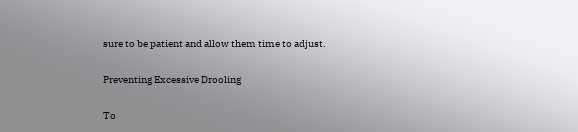sure to be patient and allow them time to adjust.

Preventing Excessive Drooling

To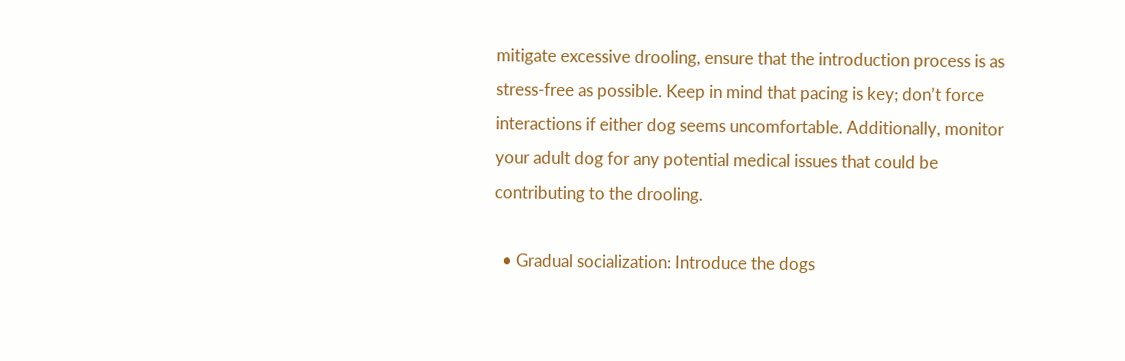mitigate excessive drooling, ensure that the introduction process is as stress-free as possible. Keep in mind that pacing is key; don’t force interactions if either dog seems uncomfortable. Additionally, monitor your adult dog for any potential medical issues that could be contributing to the drooling.

  • Gradual socialization: Introduce the dogs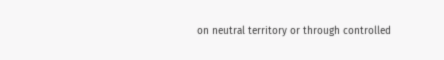on neutral territory or through controlled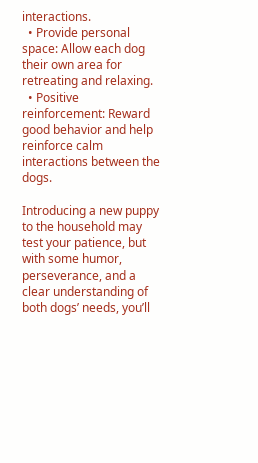interactions.
  • Provide personal space: Allow each dog their own area for retreating and relaxing.
  • Positive reinforcement: Reward good behavior and help reinforce calm interactions between the dogs.

Introducing a new puppy to the household may test your patience, but with some humor, perseverance, and a clear understanding of both dogs’ needs, you’ll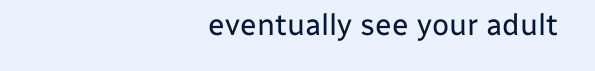eventually see your adult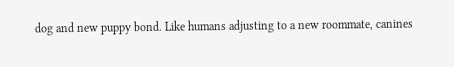dog and new puppy bond. Like humans adjusting to a new roommate, canines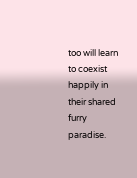too will learn to coexist happily in their shared furry paradise.